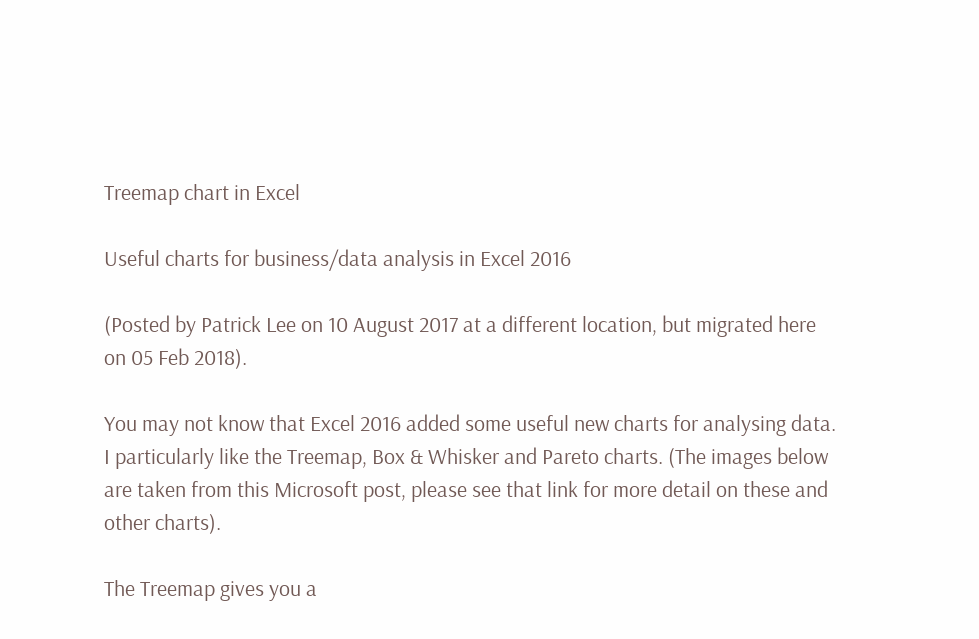Treemap chart in Excel

Useful charts for business/data analysis in Excel 2016

(Posted by Patrick Lee on 10 August 2017 at a different location, but migrated here on 05 Feb 2018).

You may not know that Excel 2016 added some useful new charts for analysing data. I particularly like the Treemap, Box & Whisker and Pareto charts. (The images below are taken from this Microsoft post, please see that link for more detail on these and other charts).

The Treemap gives you a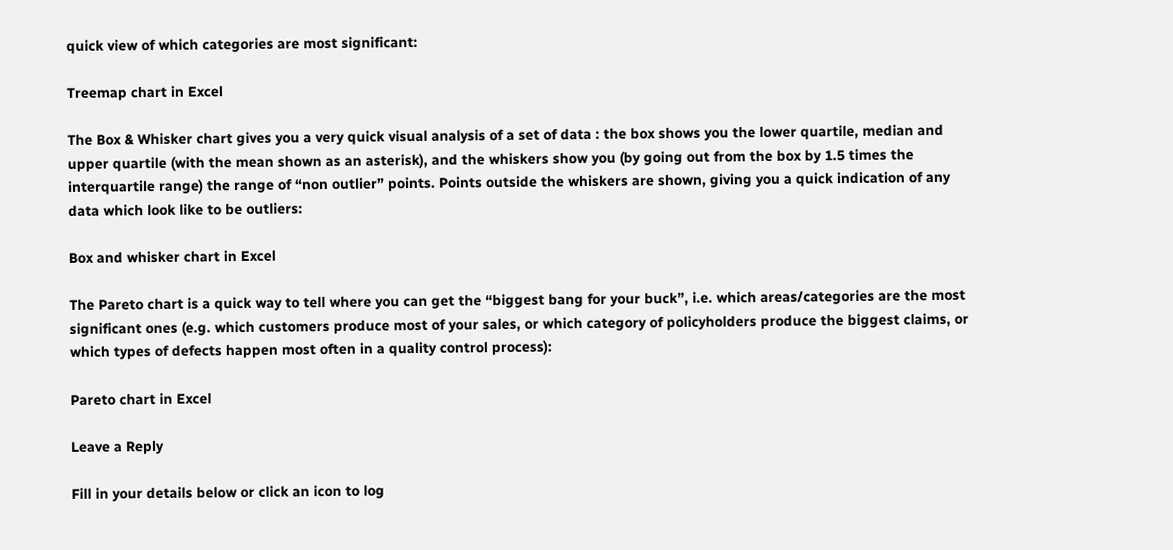quick view of which categories are most significant:

Treemap chart in Excel

The Box & Whisker chart gives you a very quick visual analysis of a set of data : the box shows you the lower quartile, median and upper quartile (with the mean shown as an asterisk), and the whiskers show you (by going out from the box by 1.5 times the interquartile range) the range of “non outlier” points. Points outside the whiskers are shown, giving you a quick indication of any data which look like to be outliers:

Box and whisker chart in Excel

The Pareto chart is a quick way to tell where you can get the “biggest bang for your buck”, i.e. which areas/categories are the most significant ones (e.g. which customers produce most of your sales, or which category of policyholders produce the biggest claims, or which types of defects happen most often in a quality control process):

Pareto chart in Excel

Leave a Reply

Fill in your details below or click an icon to log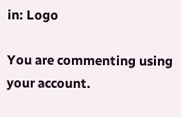in: Logo

You are commenting using your account.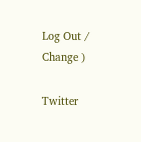Log Out /  Change )

Twitter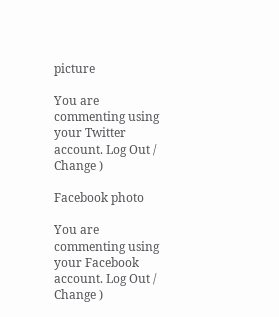picture

You are commenting using your Twitter account. Log Out /  Change )

Facebook photo

You are commenting using your Facebook account. Log Out /  Change )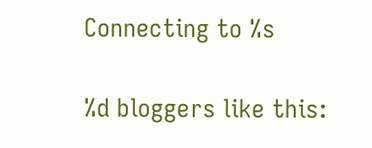Connecting to %s

%d bloggers like this: